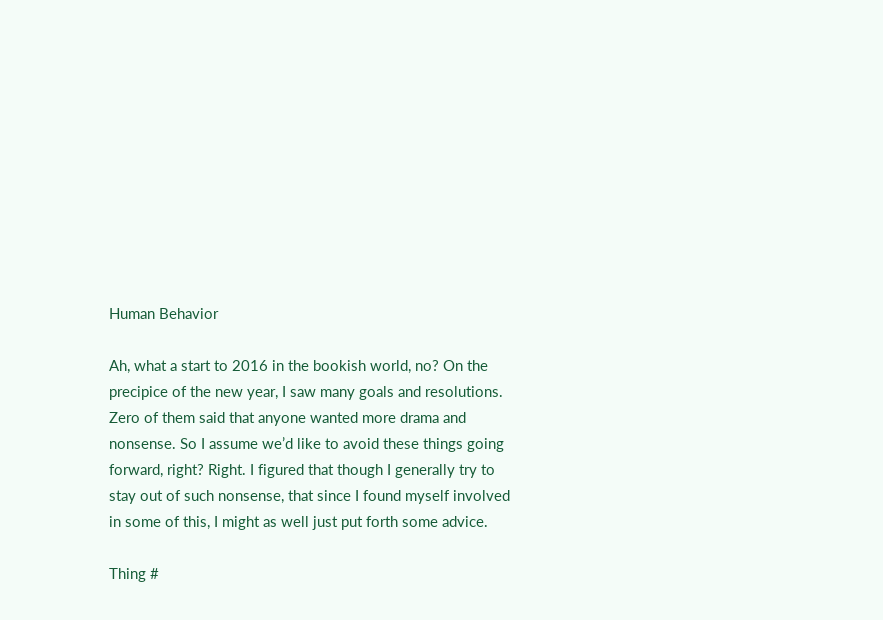Human Behavior

Ah, what a start to 2016 in the bookish world, no? On the precipice of the new year, I saw many goals and resolutions. Zero of them said that anyone wanted more drama and nonsense. So I assume we’d like to avoid these things going forward, right? Right. I figured that though I generally try to stay out of such nonsense, that since I found myself involved in some of this, I might as well just put forth some advice.

Thing #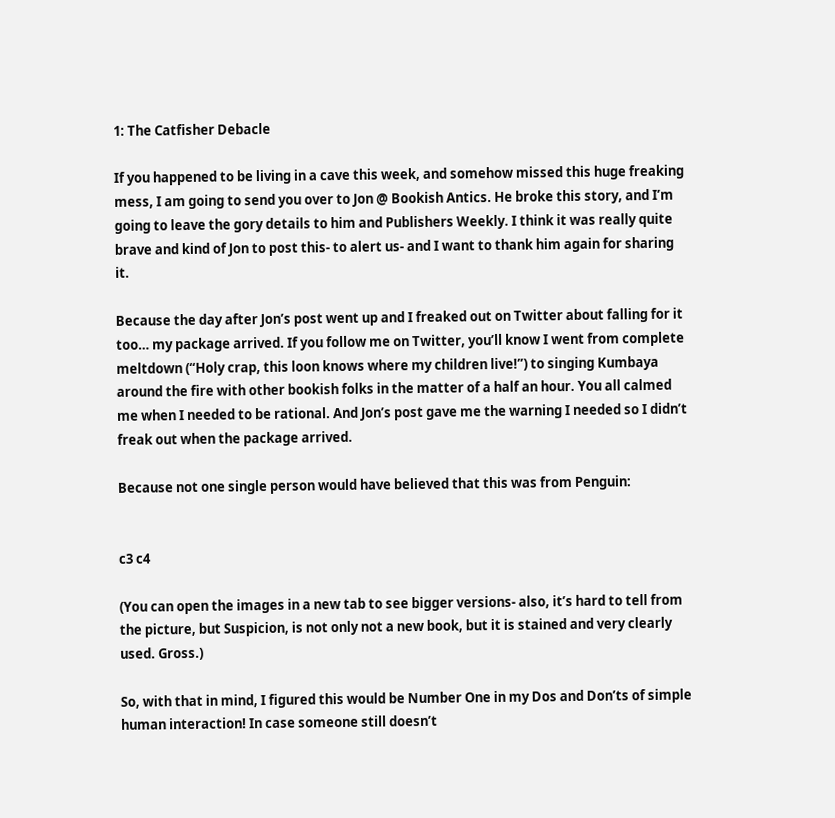1: The Catfisher Debacle

If you happened to be living in a cave this week, and somehow missed this huge freaking mess, I am going to send you over to Jon @ Bookish Antics. He broke this story, and I’m going to leave the gory details to him and Publishers Weekly. I think it was really quite brave and kind of Jon to post this- to alert us- and I want to thank him again for sharing it.

Because the day after Jon’s post went up and I freaked out on Twitter about falling for it too… my package arrived. If you follow me on Twitter, you’ll know I went from complete meltdown (“Holy crap, this loon knows where my children live!”) to singing Kumbaya around the fire with other bookish folks in the matter of a half an hour. You all calmed me when I needed to be rational. And Jon’s post gave me the warning I needed so I didn’t freak out when the package arrived.

Because not one single person would have believed that this was from Penguin:


c3 c4

(You can open the images in a new tab to see bigger versions- also, it’s hard to tell from the picture, but Suspicion, is not only not a new book, but it is stained and very clearly used. Gross.)

So, with that in mind, I figured this would be Number One in my Dos and Don’ts of simple human interaction! In case someone still doesn’t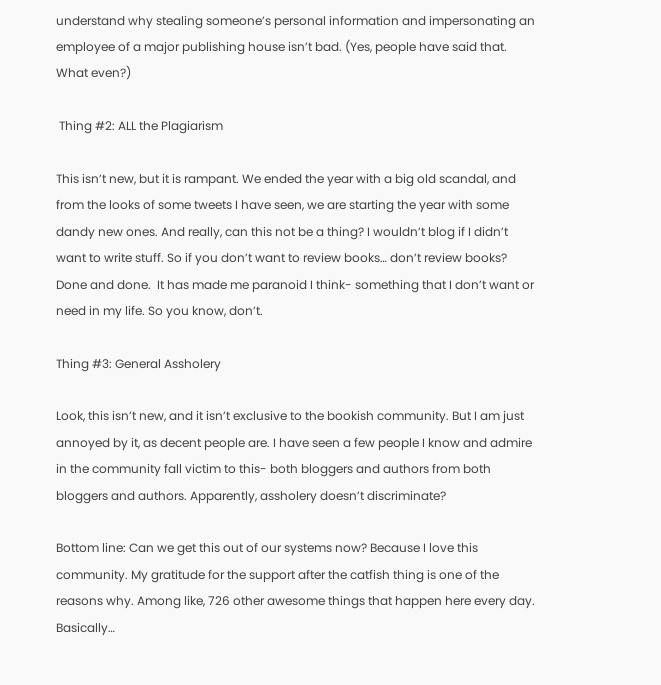understand why stealing someone’s personal information and impersonating an employee of a major publishing house isn’t bad. (Yes, people have said that. What even?)

 Thing #2: ALL the Plagiarism

This isn’t new, but it is rampant. We ended the year with a big old scandal, and from the looks of some tweets I have seen, we are starting the year with some dandy new ones. And really, can this not be a thing? I wouldn’t blog if I didn’t want to write stuff. So if you don’t want to review books… don’t review books? Done and done.  It has made me paranoid I think- something that I don’t want or need in my life. So you know, don’t.

Thing #3: General Assholery

Look, this isn’t new, and it isn’t exclusive to the bookish community. But I am just annoyed by it, as decent people are. I have seen a few people I know and admire in the community fall victim to this- both bloggers and authors from both bloggers and authors. Apparently, assholery doesn’t discriminate?

Bottom line: Can we get this out of our systems now? Because I love this community. My gratitude for the support after the catfish thing is one of the reasons why. Among like, 726 other awesome things that happen here every day. Basically…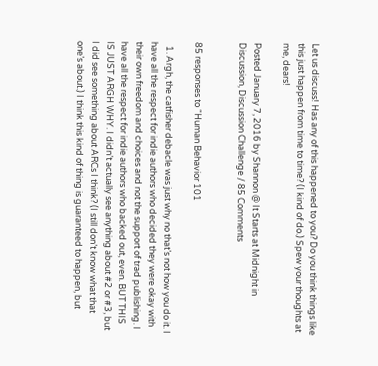Let us discuss! Has any of this happened to you? Do you think things like this just happen from time to time? (I kind of do.) Spew your thoughts at me, dears!

Posted January 7, 2016 by Shannon @ It Starts at Midnight in Discussion, Discussion Challenge / 85 Comments


85 responses to “Human Behavior 101

  1. Argh, the catfisher debacle was just why no that’s not how you do it. I have all the respect for indie authors who decided they were okay with their own freedom and choices and not the support of trad publishing. I have all the respect for indie authors who backed out, even. BUT THIS IS JUST ARGH WHY. I didn’t actually see anything about #2 or #3, but I did see something about ARCs I think? (I still don’t know what that one’s about.) I think this kind of thing is guaranteed to happen, but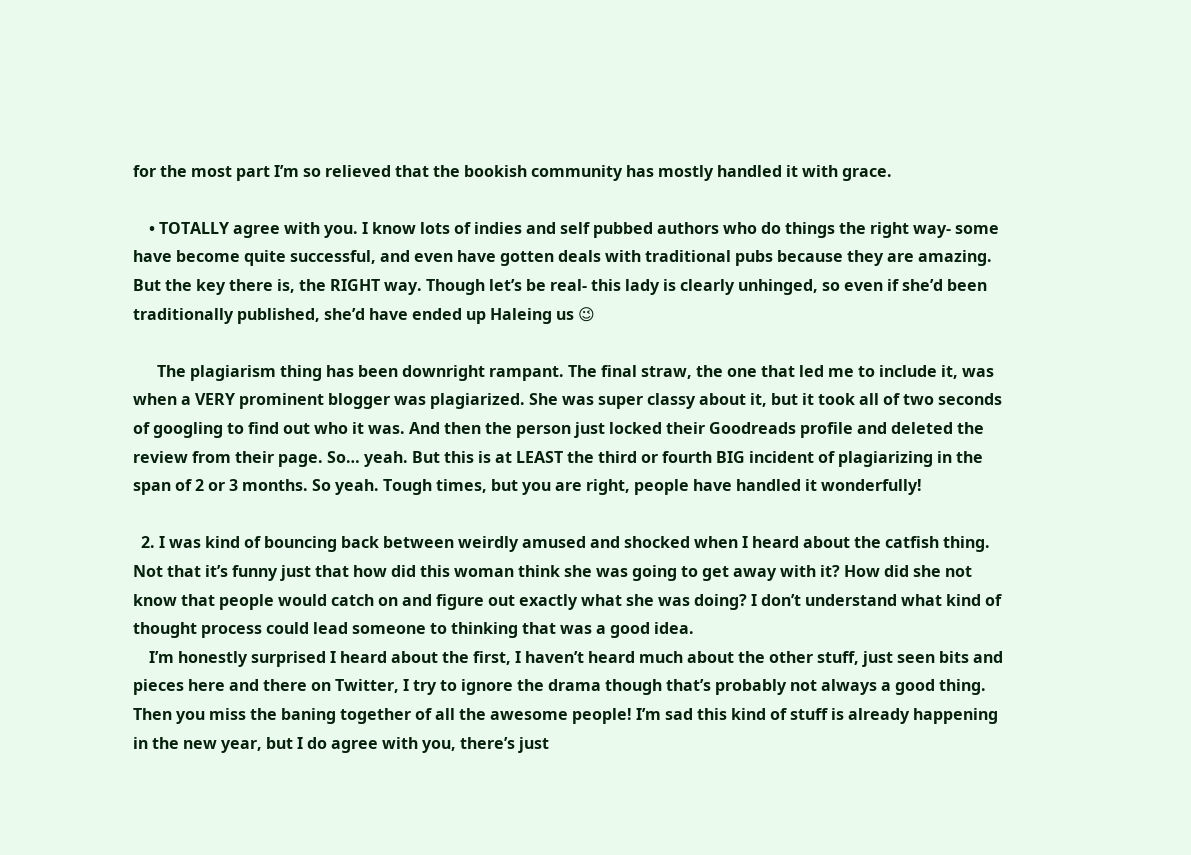for the most part I’m so relieved that the bookish community has mostly handled it with grace.

    • TOTALLY agree with you. I know lots of indies and self pubbed authors who do things the right way- some have become quite successful, and even have gotten deals with traditional pubs because they are amazing. But the key there is, the RIGHT way. Though let’s be real- this lady is clearly unhinged, so even if she’d been traditionally published, she’d have ended up Haleing us 😉

      The plagiarism thing has been downright rampant. The final straw, the one that led me to include it, was when a VERY prominent blogger was plagiarized. She was super classy about it, but it took all of two seconds of googling to find out who it was. And then the person just locked their Goodreads profile and deleted the review from their page. So… yeah. But this is at LEAST the third or fourth BIG incident of plagiarizing in the span of 2 or 3 months. So yeah. Tough times, but you are right, people have handled it wonderfully!

  2. I was kind of bouncing back between weirdly amused and shocked when I heard about the catfish thing. Not that it’s funny just that how did this woman think she was going to get away with it? How did she not know that people would catch on and figure out exactly what she was doing? I don’t understand what kind of thought process could lead someone to thinking that was a good idea.
    I’m honestly surprised I heard about the first, I haven’t heard much about the other stuff, just seen bits and pieces here and there on Twitter, I try to ignore the drama though that’s probably not always a good thing. Then you miss the baning together of all the awesome people! I’m sad this kind of stuff is already happening in the new year, but I do agree with you, there’s just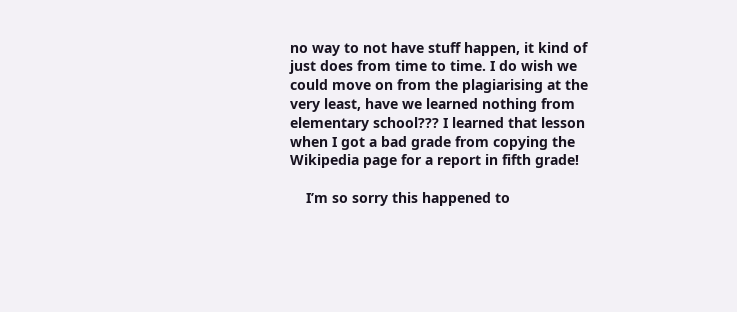no way to not have stuff happen, it kind of just does from time to time. I do wish we could move on from the plagiarising at the very least, have we learned nothing from elementary school??? I learned that lesson when I got a bad grade from copying the Wikipedia page for a report in fifth grade!

    I’m so sorry this happened to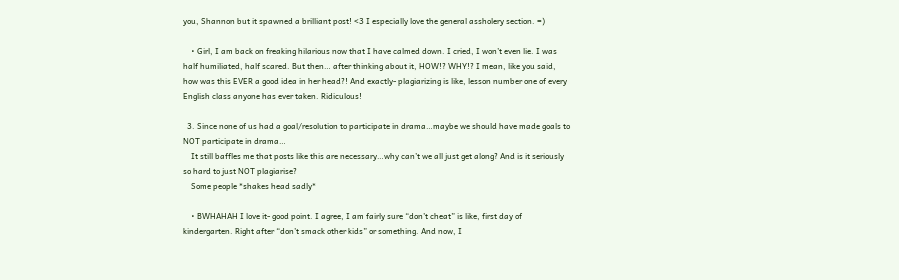you, Shannon but it spawned a brilliant post! <3 I especially love the general assholery section. =)

    • Girl, I am back on freaking hilarious now that I have calmed down. I cried, I won’t even lie. I was half humiliated, half scared. But then… after thinking about it, HOW!? WHY!? I mean, like you said, how was this EVER a good idea in her head?! And exactly- plagiarizing is like, lesson number one of every English class anyone has ever taken. Ridiculous!

  3. Since none of us had a goal/resolution to participate in drama…maybe we should have made goals to NOT participate in drama…
    It still baffles me that posts like this are necessary…why can’t we all just get along? And is it seriously so hard to just NOT plagiarise?
    Some people *shakes head sadly*

    • BWHAHAH I love it- good point. I agree, I am fairly sure “don’t cheat” is like, first day of kindergarten. Right after “don’t smack other kids” or something. And now, I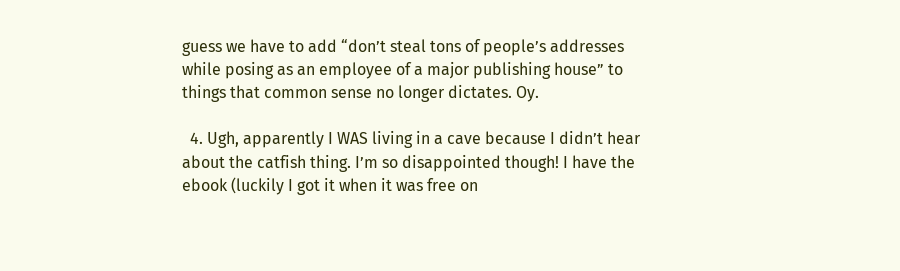guess we have to add “don’t steal tons of people’s addresses while posing as an employee of a major publishing house” to things that common sense no longer dictates. Oy.

  4. Ugh, apparently I WAS living in a cave because I didn’t hear about the catfish thing. I’m so disappointed though! I have the ebook (luckily I got it when it was free on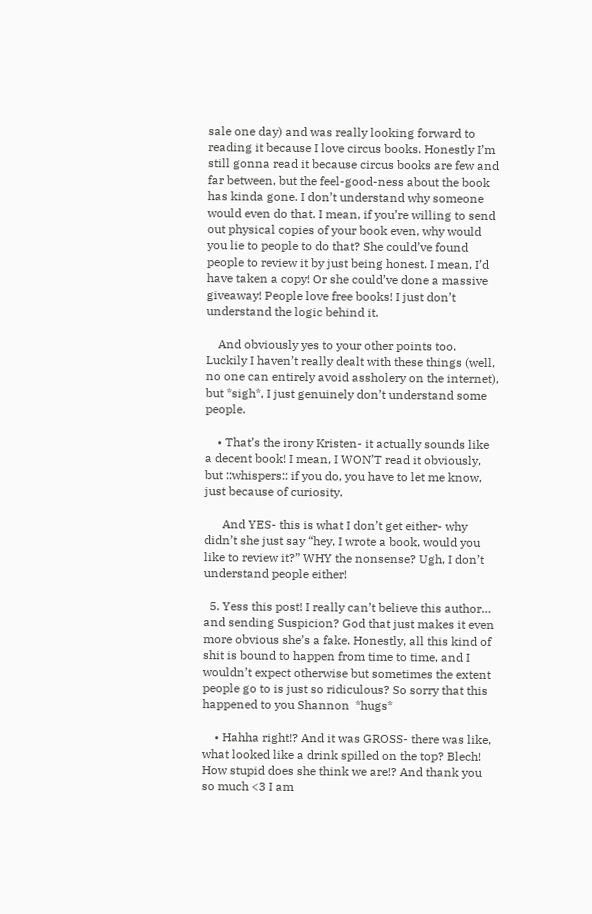sale one day) and was really looking forward to reading it because I love circus books. Honestly I’m still gonna read it because circus books are few and far between, but the feel-good-ness about the book has kinda gone. I don’t understand why someone would even do that. I mean, if you’re willing to send out physical copies of your book even, why would you lie to people to do that? She could’ve found people to review it by just being honest. I mean, I’d have taken a copy! Or she could’ve done a massive giveaway! People love free books! I just don’t understand the logic behind it.

    And obviously yes to your other points too. Luckily I haven’t really dealt with these things (well, no one can entirely avoid assholery on the internet), but *sigh*, I just genuinely don’t understand some people.

    • That’s the irony Kristen- it actually sounds like a decent book! I mean, I WON’T read it obviously, but ::whispers:: if you do, you have to let me know, just because of curiosity.

      And YES- this is what I don’t get either- why didn’t she just say “hey, I wrote a book, would you like to review it?” WHY the nonsense? Ugh, I don’t understand people either!

  5. Yess this post! I really can’t believe this author… and sending Suspicion? God that just makes it even more obvious she’s a fake. Honestly, all this kind of shit is bound to happen from time to time, and I wouldn’t expect otherwise but sometimes the extent people go to is just so ridiculous? So sorry that this happened to you Shannon  *hugs*

    • Hahha right!? And it was GROSS- there was like, what looked like a drink spilled on the top? Blech! How stupid does she think we are!? And thank you so much <3 I am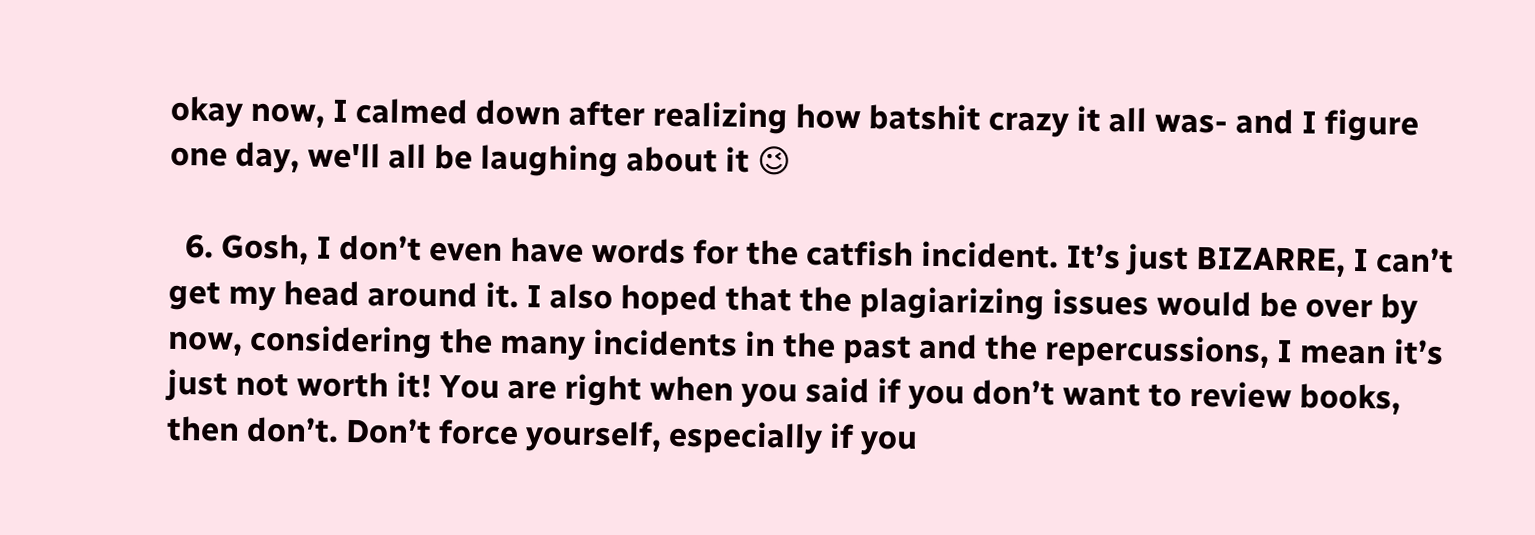okay now, I calmed down after realizing how batshit crazy it all was- and I figure one day, we'll all be laughing about it 😉

  6. Gosh, I don’t even have words for the catfish incident. It’s just BIZARRE, I can’t get my head around it. I also hoped that the plagiarizing issues would be over by now, considering the many incidents in the past and the repercussions, I mean it’s just not worth it! You are right when you said if you don’t want to review books, then don’t. Don’t force yourself, especially if you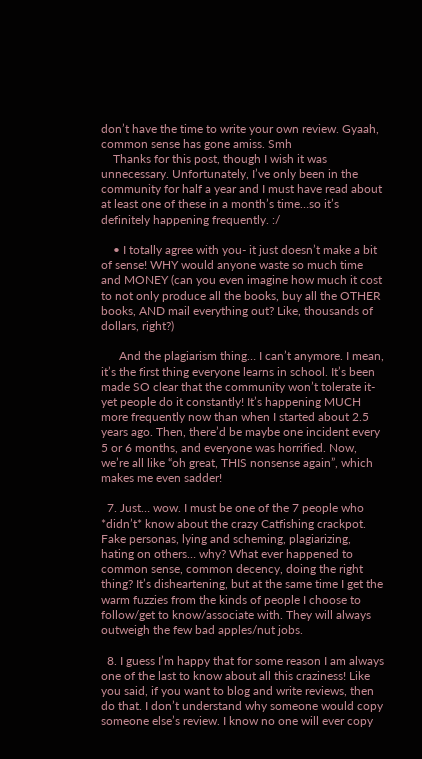don’t have the time to write your own review. Gyaah, common sense has gone amiss. Smh
    Thanks for this post, though I wish it was unnecessary. Unfortunately, I’ve only been in the community for half a year and I must have read about at least one of these in a month’s time…so it’s definitely happening frequently. :/

    • I totally agree with you- it just doesn’t make a bit of sense! WHY would anyone waste so much time and MONEY (can you even imagine how much it cost to not only produce all the books, buy all the OTHER books, AND mail everything out? Like, thousands of dollars, right?)

      And the plagiarism thing… I can’t anymore. I mean, it’s the first thing everyone learns in school. It’s been made SO clear that the community won’t tolerate it- yet people do it constantly! It’s happening MUCH more frequently now than when I started about 2.5 years ago. Then, there’d be maybe one incident every 5 or 6 months, and everyone was horrified. Now, we’re all like “oh great, THIS nonsense again”, which makes me even sadder!

  7. Just… wow. I must be one of the 7 people who *didn’t* know about the crazy Catfishing crackpot. Fake personas, lying and scheming, plagiarizing, hating on others… why? What ever happened to common sense, common decency, doing the right thing? It’s disheartening, but at the same time I get the warm fuzzies from the kinds of people I choose to follow/get to know/associate with. They will always outweigh the few bad apples/nut jobs.

  8. I guess I’m happy that for some reason I am always one of the last to know about all this craziness! Like you said, if you want to blog and write reviews, then do that. I don’t understand why someone would copy someone else’s review. I know no one will ever copy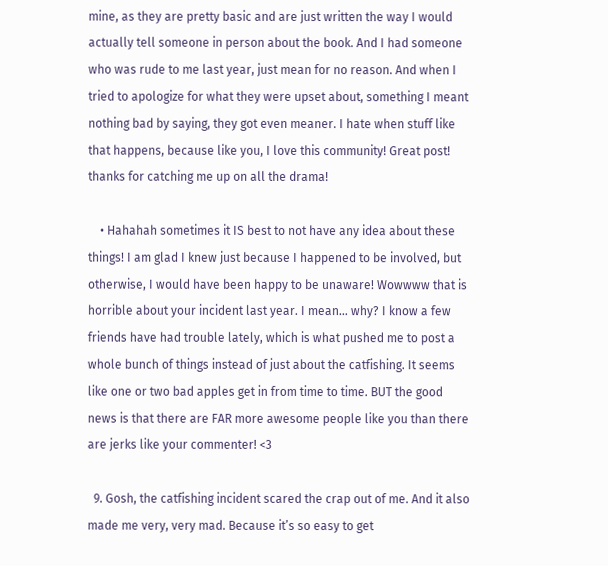mine, as they are pretty basic and are just written the way I would actually tell someone in person about the book. And I had someone who was rude to me last year, just mean for no reason. And when I tried to apologize for what they were upset about, something I meant nothing bad by saying, they got even meaner. I hate when stuff like that happens, because like you, I love this community! Great post! thanks for catching me up on all the drama!

    • Hahahah sometimes it IS best to not have any idea about these things! I am glad I knew just because I happened to be involved, but otherwise, I would have been happy to be unaware! Wowwww that is horrible about your incident last year. I mean… why? I know a few friends have had trouble lately, which is what pushed me to post a whole bunch of things instead of just about the catfishing. It seems like one or two bad apples get in from time to time. BUT the good news is that there are FAR more awesome people like you than there are jerks like your commenter! <3

  9. Gosh, the catfishing incident scared the crap out of me. And it also made me very, very mad. Because it’s so easy to get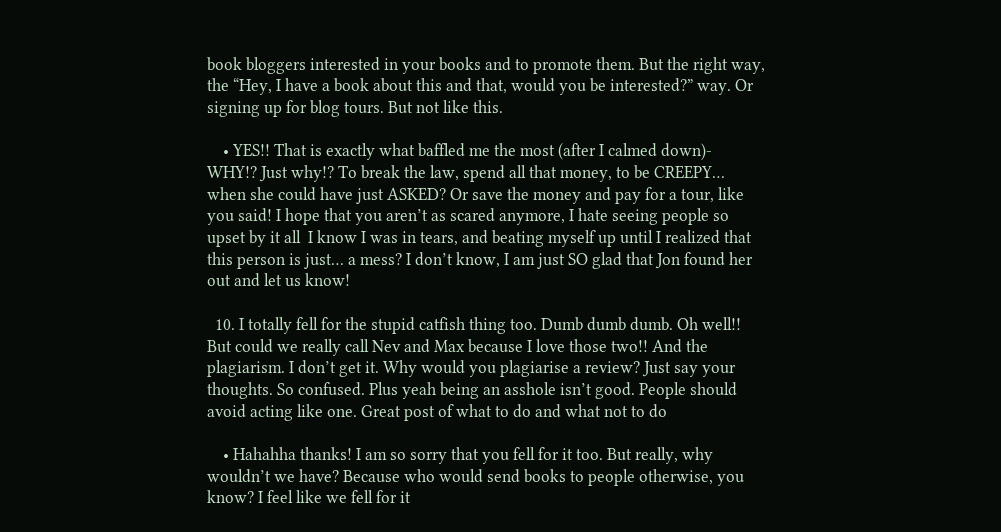book bloggers interested in your books and to promote them. But the right way, the “Hey, I have a book about this and that, would you be interested?” way. Or signing up for blog tours. But not like this.

    • YES!! That is exactly what baffled me the most (after I calmed down)- WHY!? Just why!? To break the law, spend all that money, to be CREEPY… when she could have just ASKED? Or save the money and pay for a tour, like you said! I hope that you aren’t as scared anymore, I hate seeing people so upset by it all  I know I was in tears, and beating myself up until I realized that this person is just… a mess? I don’t know, I am just SO glad that Jon found her out and let us know!

  10. I totally fell for the stupid catfish thing too. Dumb dumb dumb. Oh well!! But could we really call Nev and Max because I love those two!! And the plagiarism. I don’t get it. Why would you plagiarise a review? Just say your thoughts. So confused. Plus yeah being an asshole isn’t good. People should avoid acting like one. Great post of what to do and what not to do

    • Hahahha thanks! I am so sorry that you fell for it too. But really, why wouldn’t we have? Because who would send books to people otherwise, you know? I feel like we fell for it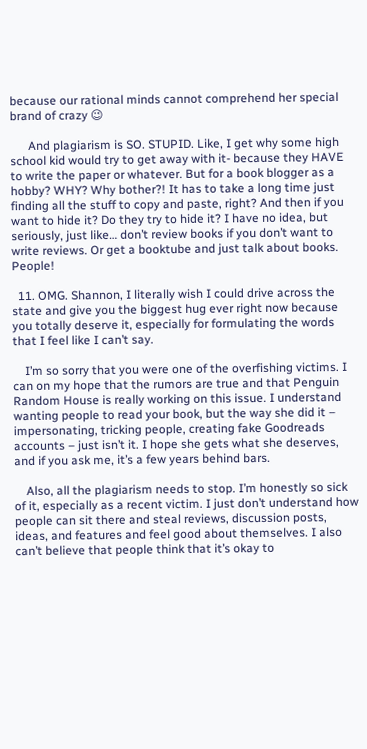because our rational minds cannot comprehend her special brand of crazy 😉

      And plagiarism is SO. STUPID. Like, I get why some high school kid would try to get away with it- because they HAVE to write the paper or whatever. But for a book blogger as a hobby? WHY? Why bother?! It has to take a long time just finding all the stuff to copy and paste, right? And then if you want to hide it? Do they try to hide it? I have no idea, but seriously, just like… don’t review books if you don’t want to write reviews. Or get a booktube and just talk about books. People!

  11. OMG. Shannon, I literally wish I could drive across the state and give you the biggest hug ever right now because you totally deserve it, especially for formulating the words that I feel like I can’t say.

    I’m so sorry that you were one of the overfishing victims. I can on my hope that the rumors are true and that Penguin Random House is really working on this issue. I understand wanting people to read your book, but the way she did it – impersonating, tricking people, creating fake Goodreads accounts – just isn’t it. I hope she gets what she deserves, and if you ask me, it’s a few years behind bars.

    Also, all the plagiarism needs to stop. I’m honestly so sick of it, especially as a recent victim. I just don’t understand how people can sit there and steal reviews, discussion posts, ideas, and features and feel good about themselves. I also can’t believe that people think that it’s okay to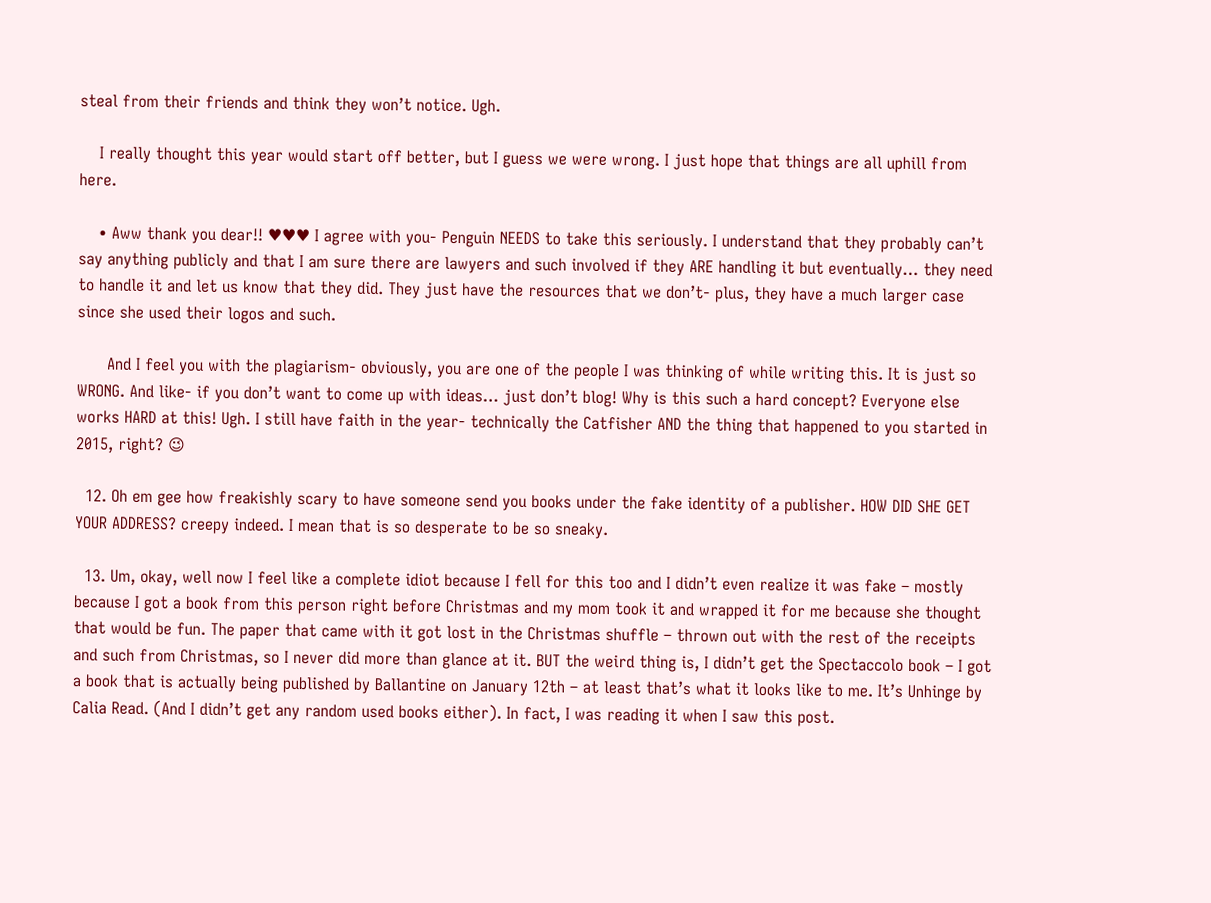steal from their friends and think they won’t notice. Ugh.

    I really thought this year would start off better, but I guess we were wrong. I just hope that things are all uphill from here.

    • Aww thank you dear!! ♥♥♥ I agree with you- Penguin NEEDS to take this seriously. I understand that they probably can’t say anything publicly and that I am sure there are lawyers and such involved if they ARE handling it but eventually… they need to handle it and let us know that they did. They just have the resources that we don’t- plus, they have a much larger case since she used their logos and such.

      And I feel you with the plagiarism- obviously, you are one of the people I was thinking of while writing this. It is just so WRONG. And like- if you don’t want to come up with ideas… just don’t blog! Why is this such a hard concept? Everyone else works HARD at this! Ugh. I still have faith in the year- technically the Catfisher AND the thing that happened to you started in 2015, right? 😉

  12. Oh em gee how freakishly scary to have someone send you books under the fake identity of a publisher. HOW DID SHE GET YOUR ADDRESS? creepy indeed. I mean that is so desperate to be so sneaky.

  13. Um, okay, well now I feel like a complete idiot because I fell for this too and I didn’t even realize it was fake – mostly because I got a book from this person right before Christmas and my mom took it and wrapped it for me because she thought that would be fun. The paper that came with it got lost in the Christmas shuffle – thrown out with the rest of the receipts and such from Christmas, so I never did more than glance at it. BUT the weird thing is, I didn’t get the Spectaccolo book – I got a book that is actually being published by Ballantine on January 12th – at least that’s what it looks like to me. It’s Unhinge by Calia Read. (And I didn’t get any random used books either). In fact, I was reading it when I saw this post.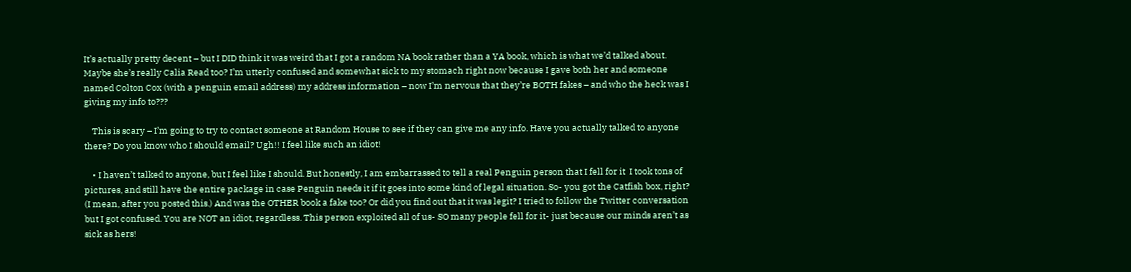It’s actually pretty decent – but I DID think it was weird that I got a random NA book rather than a YA book, which is what we’d talked about. Maybe she’s really Calia Read too? I’m utterly confused and somewhat sick to my stomach right now because I gave both her and someone named Colton Cox (with a penguin email address) my address information – now I’m nervous that they’re BOTH fakes – and who the heck was I giving my info to???

    This is scary – I’m going to try to contact someone at Random House to see if they can give me any info. Have you actually talked to anyone there? Do you know who I should email? Ugh!! I feel like such an idiot!

    • I haven’t talked to anyone, but I feel like I should. But honestly, I am embarrassed to tell a real Penguin person that I fell for it  I took tons of pictures, and still have the entire package in case Penguin needs it if it goes into some kind of legal situation. So- you got the Catfish box, right? (I mean, after you posted this.) And was the OTHER book a fake too? Or did you find out that it was legit? I tried to follow the Twitter conversation but I got confused. You are NOT an idiot, regardless. This person exploited all of us- SO many people fell for it- just because our minds aren’t as sick as hers!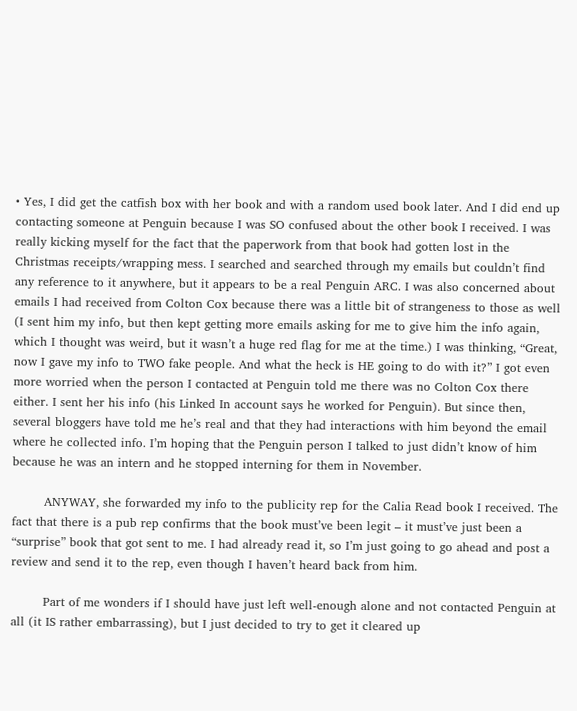• Yes, I did get the catfish box with her book and with a random used book later. And I did end up contacting someone at Penguin because I was SO confused about the other book I received. I was really kicking myself for the fact that the paperwork from that book had gotten lost in the Christmas receipts/wrapping mess. I searched and searched through my emails but couldn’t find any reference to it anywhere, but it appears to be a real Penguin ARC. I was also concerned about emails I had received from Colton Cox because there was a little bit of strangeness to those as well (I sent him my info, but then kept getting more emails asking for me to give him the info again, which I thought was weird, but it wasn’t a huge red flag for me at the time.) I was thinking, “Great, now I gave my info to TWO fake people. And what the heck is HE going to do with it?” I got even more worried when the person I contacted at Penguin told me there was no Colton Cox there either. I sent her his info (his Linked In account says he worked for Penguin). But since then, several bloggers have told me he’s real and that they had interactions with him beyond the email where he collected info. I’m hoping that the Penguin person I talked to just didn’t know of him because he was an intern and he stopped interning for them in November.

        ANYWAY, she forwarded my info to the publicity rep for the Calia Read book I received. The fact that there is a pub rep confirms that the book must’ve been legit – it must’ve just been a “surprise” book that got sent to me. I had already read it, so I’m just going to go ahead and post a review and send it to the rep, even though I haven’t heard back from him.

        Part of me wonders if I should have just left well-enough alone and not contacted Penguin at all (it IS rather embarrassing), but I just decided to try to get it cleared up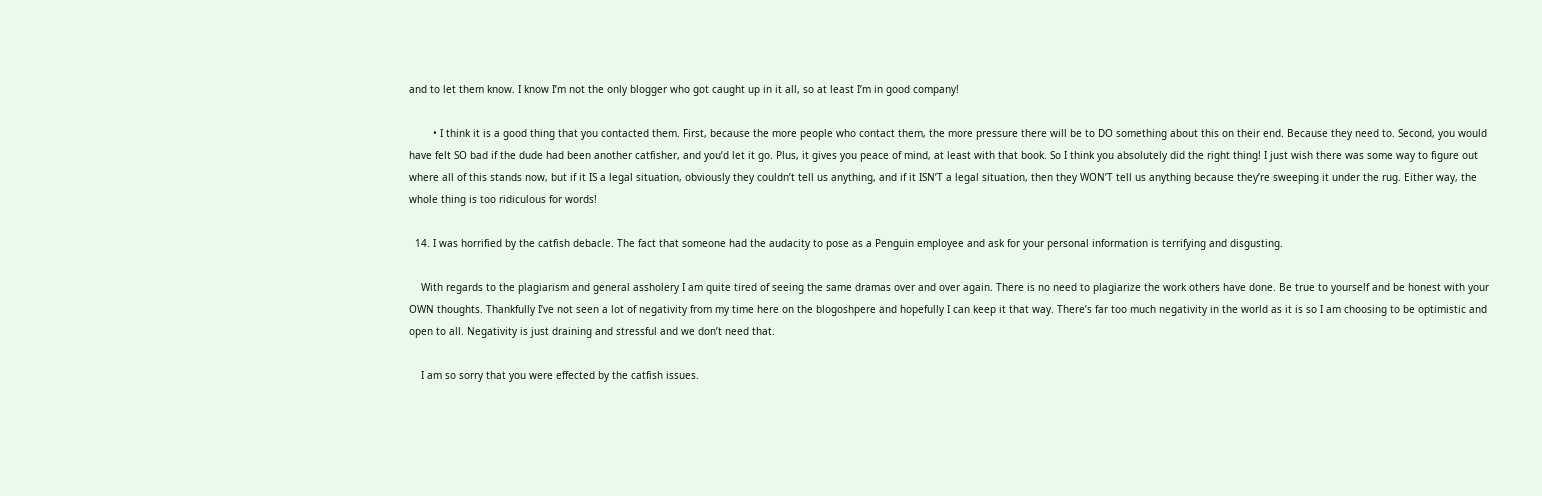and to let them know. I know I’m not the only blogger who got caught up in it all, so at least I’m in good company!

        • I think it is a good thing that you contacted them. First, because the more people who contact them, the more pressure there will be to DO something about this on their end. Because they need to. Second, you would have felt SO bad if the dude had been another catfisher, and you’d let it go. Plus, it gives you peace of mind, at least with that book. So I think you absolutely did the right thing! I just wish there was some way to figure out where all of this stands now, but if it IS a legal situation, obviously they couldn’t tell us anything, and if it ISN’T a legal situation, then they WON’T tell us anything because they’re sweeping it under the rug. Either way, the whole thing is too ridiculous for words!

  14. I was horrified by the catfish debacle. The fact that someone had the audacity to pose as a Penguin employee and ask for your personal information is terrifying and disgusting.

    With regards to the plagiarism and general assholery I am quite tired of seeing the same dramas over and over again. There is no need to plagiarize the work others have done. Be true to yourself and be honest with your OWN thoughts. Thankfully I’ve not seen a lot of negativity from my time here on the blogoshpere and hopefully I can keep it that way. There’s far too much negativity in the world as it is so I am choosing to be optimistic and open to all. Negativity is just draining and stressful and we don’t need that.

    I am so sorry that you were effected by the catfish issues.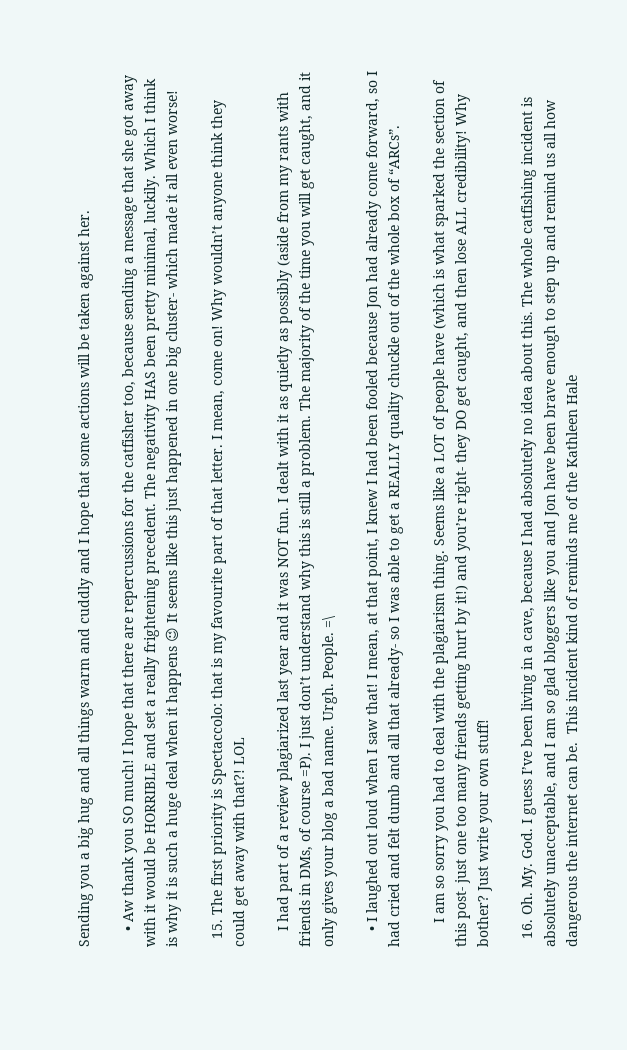Sending you a big hug and all things warm and cuddly and I hope that some actions will be taken against her.

    • Aw thank you SO much! I hope that there are repercussions for the catfisher too, because sending a message that she got away with it would be HORRIBLE and set a really frightening precedent. The negativity HAS been pretty minimal, luckily. Which I think is why it is such a huge deal when it happens 😉 It seems like this just happened in one big cluster- which made it all even worse!

  15. The first priority is Spectaccolo: that is my favourite part of that letter. I mean, come on! Why wouldn’t anyone think they could get away with that?! LOL

    I had part of a review plagiarized last year and it was NOT fun. I dealt with it as quietly as possibly (aside from my rants with friends in DMs, of course =P). I just don’t understand why this is still a problem. The majority of the time you will get caught, and it only gives your blog a bad name. Urgh. People. =\

    • I laughed out loud when I saw that! I mean, at that point, I knew I had been fooled because Jon had already come forward, so I had cried and felt dumb and all that already- so I was able to get a REALLY quality chuckle out of the whole box of “ARCs”.

      I am so sorry you had to deal with the plagiarism thing. Seems like a LOT of people have (which is what sparked the section of this post- just one too many friends getting hurt by it!) and you’re right- they DO get caught, and then lose ALL credibility! Why bother? Just write your own stuff!

  16. Oh. My. God. I guess I’ve been living in a cave, because I had absolutely no idea about this. The whole catfishing incident is absolutely unacceptable, and I am so glad bloggers like you and Jon have been brave enough to step up and remind us all how dangerous the internet can be.  This incident kind of reminds me of the Kathleen Hale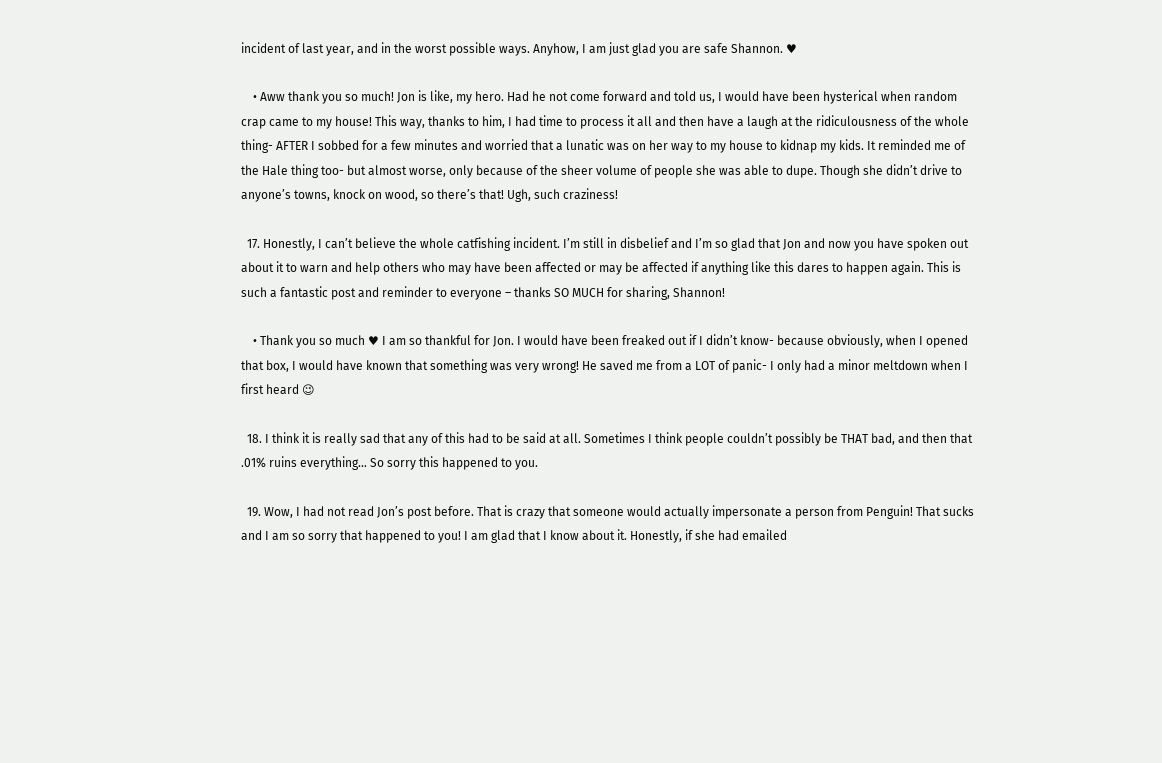incident of last year, and in the worst possible ways. Anyhow, I am just glad you are safe Shannon. ♥

    • Aww thank you so much! Jon is like, my hero. Had he not come forward and told us, I would have been hysterical when random crap came to my house! This way, thanks to him, I had time to process it all and then have a laugh at the ridiculousness of the whole thing- AFTER I sobbed for a few minutes and worried that a lunatic was on her way to my house to kidnap my kids. It reminded me of the Hale thing too- but almost worse, only because of the sheer volume of people she was able to dupe. Though she didn’t drive to anyone’s towns, knock on wood, so there’s that! Ugh, such craziness!

  17. Honestly, I can’t believe the whole catfishing incident. I’m still in disbelief and I’m so glad that Jon and now you have spoken out about it to warn and help others who may have been affected or may be affected if anything like this dares to happen again. This is such a fantastic post and reminder to everyone – thanks SO MUCH for sharing, Shannon!

    • Thank you so much ♥ I am so thankful for Jon. I would have been freaked out if I didn’t know- because obviously, when I opened that box, I would have known that something was very wrong! He saved me from a LOT of panic- I only had a minor meltdown when I first heard 😉

  18. I think it is really sad that any of this had to be said at all. Sometimes I think people couldn’t possibly be THAT bad, and then that .01% ruins everything… So sorry this happened to you.

  19. Wow, I had not read Jon’s post before. That is crazy that someone would actually impersonate a person from Penguin! That sucks and I am so sorry that happened to you! I am glad that I know about it. Honestly, if she had emailed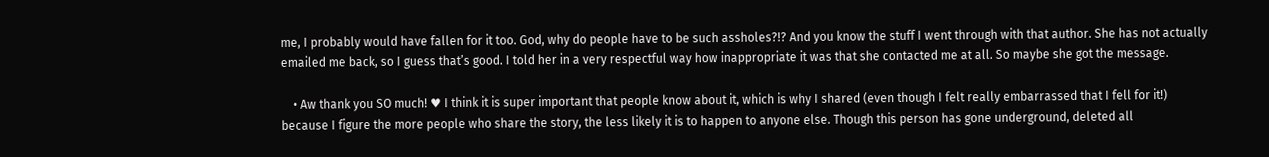me, I probably would have fallen for it too. God, why do people have to be such assholes?!? And you know the stuff I went through with that author. She has not actually emailed me back, so I guess that’s good. I told her in a very respectful way how inappropriate it was that she contacted me at all. So maybe she got the message.

    • Aw thank you SO much! ♥ I think it is super important that people know about it, which is why I shared (even though I felt really embarrassed that I fell for it!) because I figure the more people who share the story, the less likely it is to happen to anyone else. Though this person has gone underground, deleted all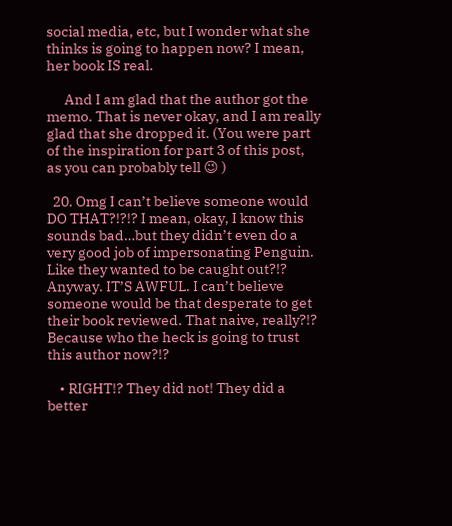social media, etc, but I wonder what she thinks is going to happen now? I mean, her book IS real.

      And I am glad that the author got the memo. That is never okay, and I am really glad that she dropped it. (You were part of the inspiration for part 3 of this post, as you can probably tell 😉 )

  20. Omg I can’t believe someone would DO THAT?!?!? I mean, okay, I know this sounds bad…but they didn’t even do a very good job of impersonating Penguin. Like they wanted to be caught out?!? Anyway. IT’S AWFUL. I can’t believe someone would be that desperate to get their book reviewed. That naive, really?!? Because who the heck is going to trust this author now?!?

    • RIGHT!? They did not! They did a better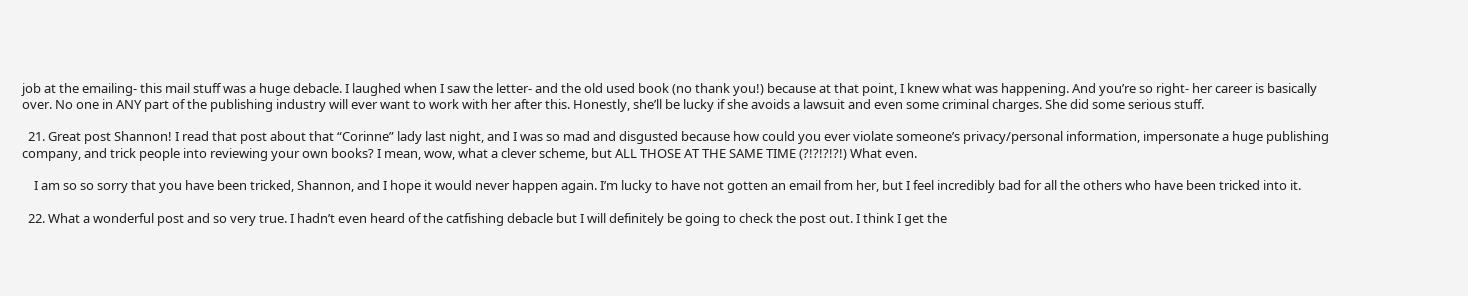job at the emailing- this mail stuff was a huge debacle. I laughed when I saw the letter- and the old used book (no thank you!) because at that point, I knew what was happening. And you’re so right- her career is basically over. No one in ANY part of the publishing industry will ever want to work with her after this. Honestly, she’ll be lucky if she avoids a lawsuit and even some criminal charges. She did some serious stuff.

  21. Great post Shannon! I read that post about that “Corinne” lady last night, and I was so mad and disgusted because how could you ever violate someone’s privacy/personal information, impersonate a huge publishing company, and trick people into reviewing your own books? I mean, wow, what a clever scheme, but ALL THOSE AT THE SAME TIME (?!?!?!?!) What even.

    I am so so sorry that you have been tricked, Shannon, and I hope it would never happen again. I’m lucky to have not gotten an email from her, but I feel incredibly bad for all the others who have been tricked into it.

  22. What a wonderful post and so very true. I hadn’t even heard of the catfishing debacle but I will definitely be going to check the post out. I think I get the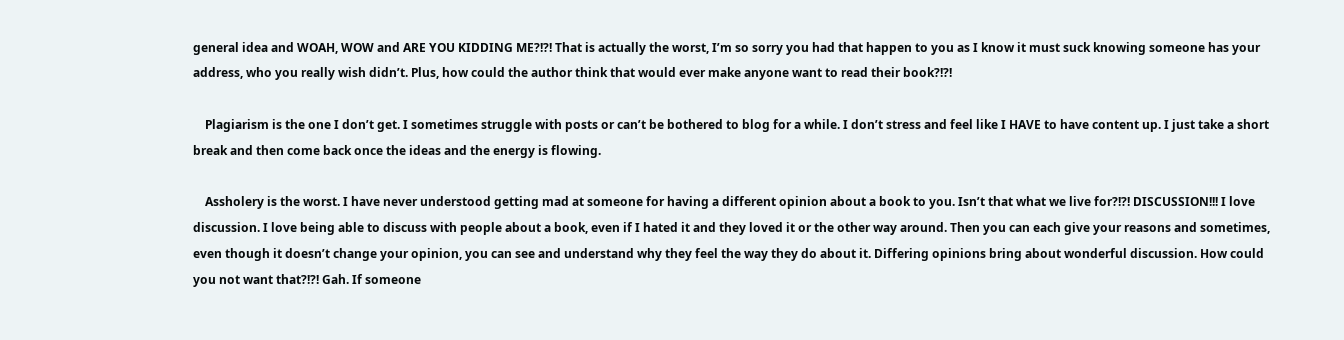general idea and WOAH, WOW and ARE YOU KIDDING ME?!?! That is actually the worst, I’m so sorry you had that happen to you as I know it must suck knowing someone has your address, who you really wish didn’t. Plus, how could the author think that would ever make anyone want to read their book?!?!

    Plagiarism is the one I don’t get. I sometimes struggle with posts or can’t be bothered to blog for a while. I don’t stress and feel like I HAVE to have content up. I just take a short break and then come back once the ideas and the energy is flowing.

    Assholery is the worst. I have never understood getting mad at someone for having a different opinion about a book to you. Isn’t that what we live for?!?! DISCUSSION!!! I love discussion. I love being able to discuss with people about a book, even if I hated it and they loved it or the other way around. Then you can each give your reasons and sometimes, even though it doesn’t change your opinion, you can see and understand why they feel the way they do about it. Differing opinions bring about wonderful discussion. How could you not want that?!?! Gah. If someone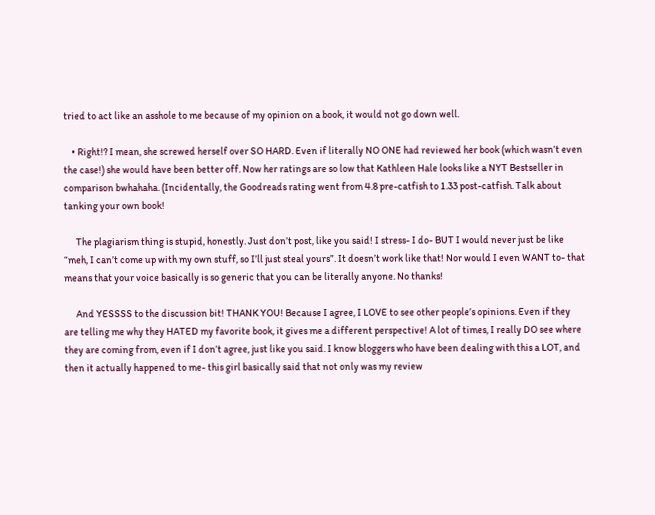tried to act like an asshole to me because of my opinion on a book, it would not go down well.

    • Right!? I mean, she screwed herself over SO HARD. Even if literally NO ONE had reviewed her book (which wasn’t even the case!) she would have been better off. Now her ratings are so low that Kathleen Hale looks like a NYT Bestseller in comparison bwhahaha. (Incidentally, the Goodreads rating went from 4.8 pre-catfish to 1.33 post-catfish. Talk about tanking your own book!

      The plagiarism thing is stupid, honestly. Just don’t post, like you said! I stress- I do- BUT I would never just be like “meh, I can’t come up with my own stuff, so I’ll just steal yours”. It doesn’t work like that! Nor would I even WANT to- that means that your voice basically is so generic that you can be literally anyone. No thanks!

      And YESSSS to the discussion bit! THANK YOU! Because I agree, I LOVE to see other people’s opinions. Even if they are telling me why they HATED my favorite book, it gives me a different perspective! A lot of times, I really DO see where they are coming from, even if I don’t agree, just like you said. I know bloggers who have been dealing with this a LOT, and then it actually happened to me- this girl basically said that not only was my review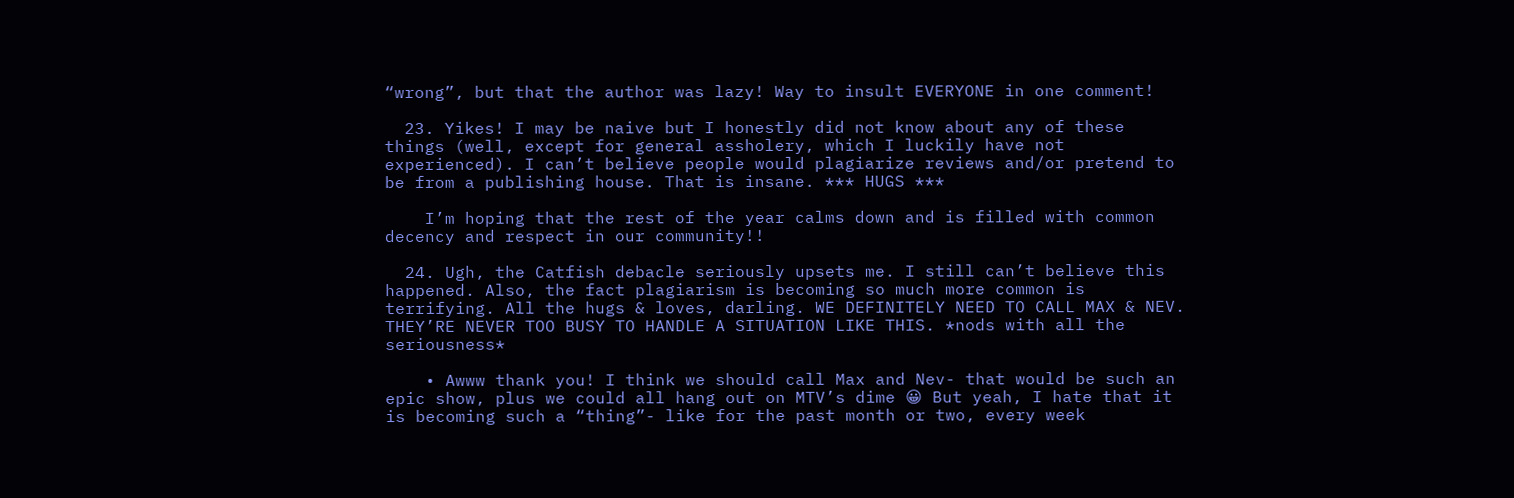“wrong”, but that the author was lazy! Way to insult EVERYONE in one comment!

  23. Yikes! I may be naive but I honestly did not know about any of these things (well, except for general assholery, which I luckily have not experienced). I can’t believe people would plagiarize reviews and/or pretend to be from a publishing house. That is insane. *** HUGS ***

    I’m hoping that the rest of the year calms down and is filled with common decency and respect in our community!!

  24. Ugh, the Catfish debacle seriously upsets me. I still can’t believe this happened. Also, the fact plagiarism is becoming so much more common is terrifying. All the hugs & loves, darling. WE DEFINITELY NEED TO CALL MAX & NEV. THEY’RE NEVER TOO BUSY TO HANDLE A SITUATION LIKE THIS. *nods with all the seriousness*

    • Awww thank you! I think we should call Max and Nev- that would be such an epic show, plus we could all hang out on MTV’s dime 😀 But yeah, I hate that it is becoming such a “thing”- like for the past month or two, every week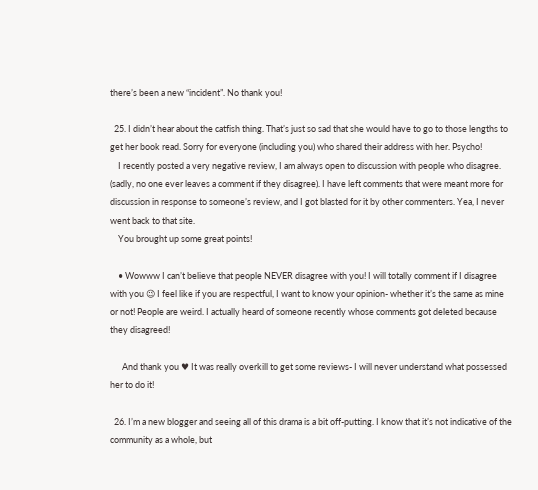there’s been a new “incident”. No thank you!

  25. I didn’t hear about the catfish thing. That’s just so sad that she would have to go to those lengths to get her book read. Sorry for everyone (including you) who shared their address with her. Psycho!
    I recently posted a very negative review, I am always open to discussion with people who disagree. (sadly, no one ever leaves a comment if they disagree). I have left comments that were meant more for discussion in response to someone’s review, and I got blasted for it by other commenters. Yea, I never went back to that site.
    You brought up some great points!

    • Wowww I can’t believe that people NEVER disagree with you! I will totally comment if I disagree with you 😉 I feel like if you are respectful, I want to know your opinion- whether it’s the same as mine or not! People are weird. I actually heard of someone recently whose comments got deleted because they disagreed!

      And thank you ♥ It was really overkill to get some reviews- I will never understand what possessed her to do it!

  26. I’m a new blogger and seeing all of this drama is a bit off-putting. I know that it’s not indicative of the community as a whole, but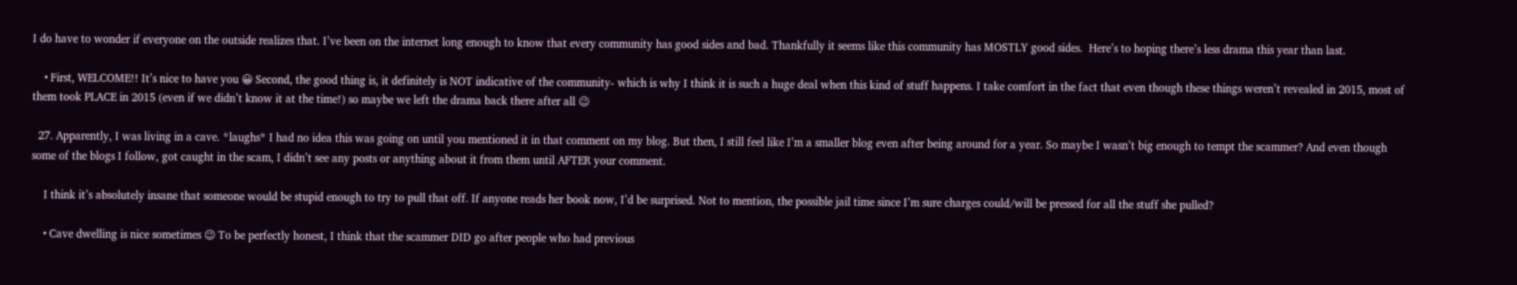I do have to wonder if everyone on the outside realizes that. I’ve been on the internet long enough to know that every community has good sides and bad. Thankfully it seems like this community has MOSTLY good sides.  Here’s to hoping there’s less drama this year than last.

    • First, WELCOME!! It’s nice to have you 😀 Second, the good thing is, it definitely is NOT indicative of the community- which is why I think it is such a huge deal when this kind of stuff happens. I take comfort in the fact that even though these things weren’t revealed in 2015, most of them took PLACE in 2015 (even if we didn’t know it at the time!) so maybe we left the drama back there after all 😉

  27. Apparently, I was living in a cave. *laughs* I had no idea this was going on until you mentioned it in that comment on my blog. But then, I still feel like I’m a smaller blog even after being around for a year. So maybe I wasn’t big enough to tempt the scammer? And even though some of the blogs I follow, got caught in the scam, I didn’t see any posts or anything about it from them until AFTER your comment.

    I think it’s absolutely insane that someone would be stupid enough to try to pull that off. If anyone reads her book now, I’d be surprised. Not to mention, the possible jail time since I’m sure charges could/will be pressed for all the stuff she pulled?

    • Cave dwelling is nice sometimes 😉 To be perfectly honest, I think that the scammer DID go after people who had previous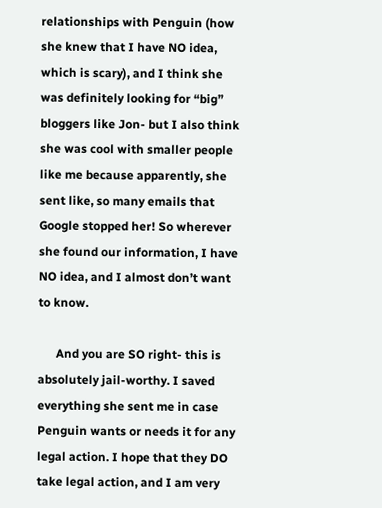relationships with Penguin (how she knew that I have NO idea, which is scary), and I think she was definitely looking for “big” bloggers like Jon- but I also think she was cool with smaller people like me because apparently, she sent like, so many emails that Google stopped her! So wherever she found our information, I have NO idea, and I almost don’t want to know.

      And you are SO right- this is absolutely jail-worthy. I saved everything she sent me in case Penguin wants or needs it for any legal action. I hope that they DO take legal action, and I am very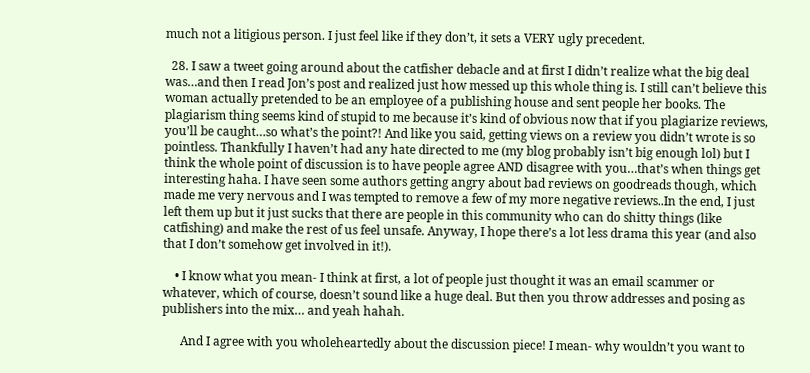much not a litigious person. I just feel like if they don’t, it sets a VERY ugly precedent.

  28. I saw a tweet going around about the catfisher debacle and at first I didn’t realize what the big deal was…and then I read Jon’s post and realized just how messed up this whole thing is. I still can’t believe this woman actually pretended to be an employee of a publishing house and sent people her books. The plagiarism thing seems kind of stupid to me because it’s kind of obvious now that if you plagiarize reviews, you’ll be caught…so what’s the point?! And like you said, getting views on a review you didn’t wrote is so pointless. Thankfully I haven’t had any hate directed to me (my blog probably isn’t big enough lol) but I think the whole point of discussion is to have people agree AND disagree with you…that’s when things get interesting haha. I have seen some authors getting angry about bad reviews on goodreads though, which made me very nervous and I was tempted to remove a few of my more negative reviews..In the end, I just left them up but it just sucks that there are people in this community who can do shitty things (like catfishing) and make the rest of us feel unsafe. Anyway, I hope there’s a lot less drama this year (and also that I don’t somehow get involved in it!).

    • I know what you mean- I think at first, a lot of people just thought it was an email scammer or whatever, which of course, doesn’t sound like a huge deal. But then you throw addresses and posing as publishers into the mix… and yeah hahah.

      And I agree with you wholeheartedly about the discussion piece! I mean- why wouldn’t you want to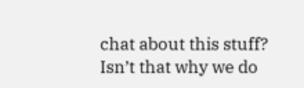chat about this stuff? Isn’t that why we do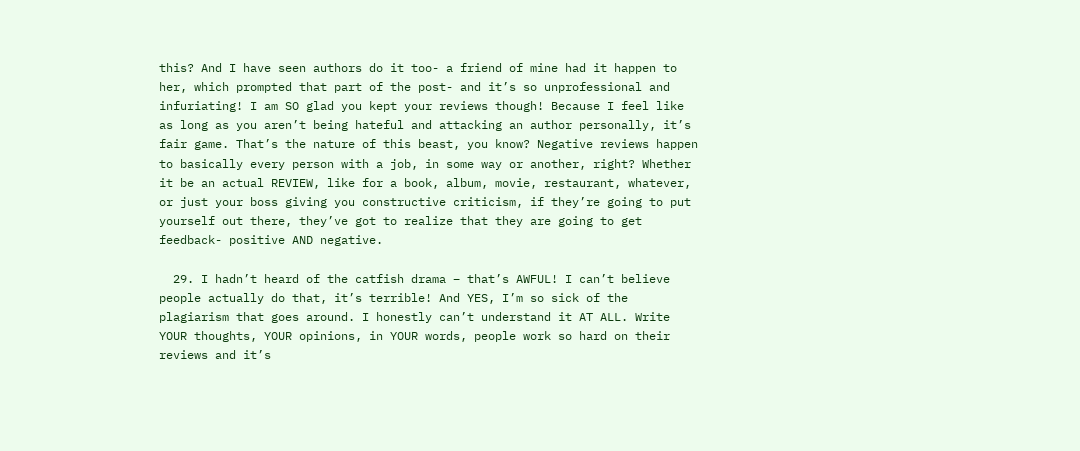this? And I have seen authors do it too- a friend of mine had it happen to her, which prompted that part of the post- and it’s so unprofessional and infuriating! I am SO glad you kept your reviews though! Because I feel like as long as you aren’t being hateful and attacking an author personally, it’s fair game. That’s the nature of this beast, you know? Negative reviews happen to basically every person with a job, in some way or another, right? Whether it be an actual REVIEW, like for a book, album, movie, restaurant, whatever, or just your boss giving you constructive criticism, if they’re going to put yourself out there, they’ve got to realize that they are going to get feedback- positive AND negative.

  29. I hadn’t heard of the catfish drama – that’s AWFUL! I can’t believe people actually do that, it’s terrible! And YES, I’m so sick of the plagiarism that goes around. I honestly can’t understand it AT ALL. Write YOUR thoughts, YOUR opinions, in YOUR words, people work so hard on their reviews and it’s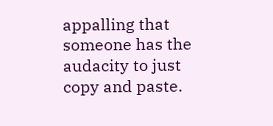appalling that someone has the audacity to just copy and paste.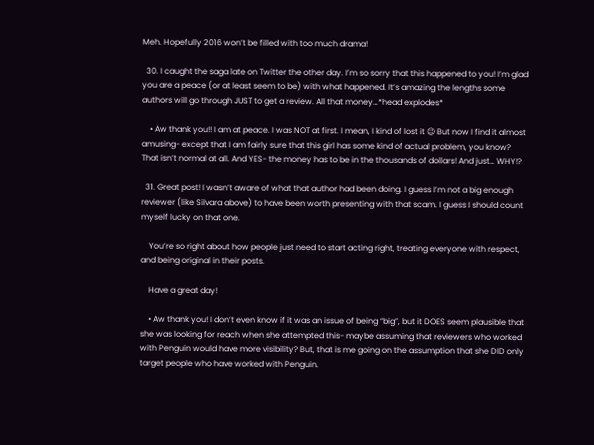Meh. Hopefully 2016 won’t be filled with too much drama!

  30. I caught the saga late on Twitter the other day. I’m so sorry that this happened to you! I’m glad you are a peace (or at least seem to be) with what happened. It’s amazing the lengths some authors will go through JUST to get a review. All that money…*head explodes*

    • Aw thank you!! I am at peace. I was NOT at first. I mean, I kind of lost it 😉 But now I find it almost amusing- except that I am fairly sure that this girl has some kind of actual problem, you know? That isn’t normal at all. And YES- the money has to be in the thousands of dollars! And just… WHY!?

  31. Great post! I wasn’t aware of what that author had been doing. I guess I’m not a big enough reviewer (like Silvara above) to have been worth presenting with that scam. I guess I should count myself lucky on that one.

    You’re so right about how people just need to start acting right, treating everyone with respect, and being original in their posts.

    Have a great day!

    • Aw thank you! I don’t even know if it was an issue of being “big”, but it DOES seem plausible that she was looking for reach when she attempted this- maybe assuming that reviewers who worked with Penguin would have more visibility? But, that is me going on the assumption that she DID only target people who have worked with Penguin.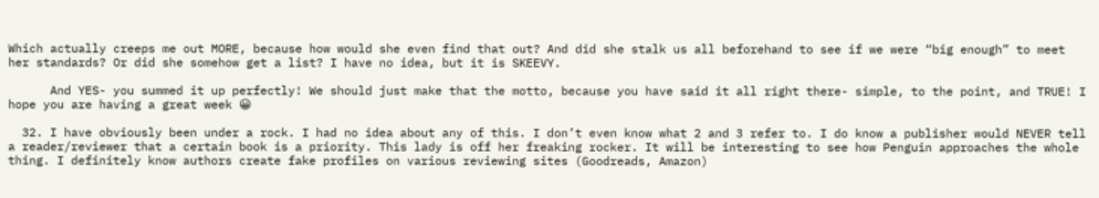Which actually creeps me out MORE, because how would she even find that out? And did she stalk us all beforehand to see if we were “big enough” to meet her standards? Or did she somehow get a list? I have no idea, but it is SKEEVY.

      And YES- you summed it up perfectly! We should just make that the motto, because you have said it all right there- simple, to the point, and TRUE! I hope you are having a great week 😀

  32. I have obviously been under a rock. I had no idea about any of this. I don’t even know what 2 and 3 refer to. I do know a publisher would NEVER tell a reader/reviewer that a certain book is a priority. This lady is off her freaking rocker. It will be interesting to see how Penguin approaches the whole thing. I definitely know authors create fake profiles on various reviewing sites (Goodreads, Amazon)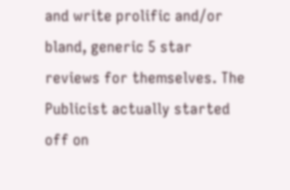and write prolific and/or bland, generic 5 star reviews for themselves. The Publicist actually started off on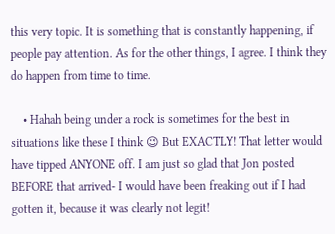this very topic. It is something that is constantly happening, if people pay attention. As for the other things, I agree. I think they do happen from time to time.

    • Hahah being under a rock is sometimes for the best in situations like these I think 😉 But EXACTLY! That letter would have tipped ANYONE off. I am just so glad that Jon posted BEFORE that arrived- I would have been freaking out if I had gotten it, because it was clearly not legit!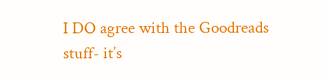I DO agree with the Goodreads stuff- it’s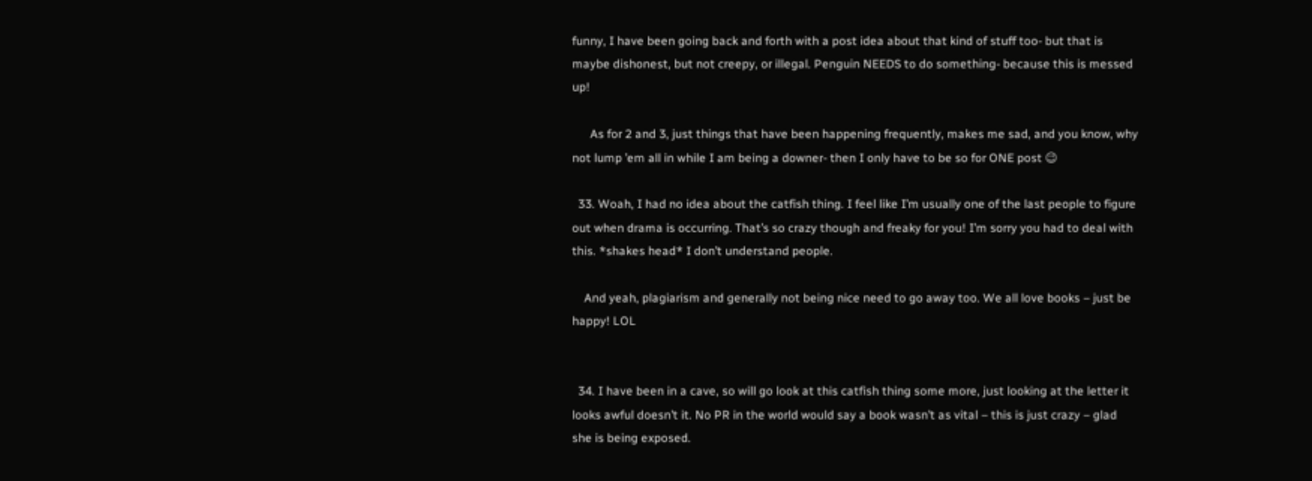funny, I have been going back and forth with a post idea about that kind of stuff too- but that is maybe dishonest, but not creepy, or illegal. Penguin NEEDS to do something- because this is messed up!

      As for 2 and 3, just things that have been happening frequently, makes me sad, and you know, why not lump ’em all in while I am being a downer- then I only have to be so for ONE post 😉

  33. Woah, I had no idea about the catfish thing. I feel like I’m usually one of the last people to figure out when drama is occurring. That’s so crazy though and freaky for you! I’m sorry you had to deal with this. *shakes head* I don’t understand people.

    And yeah, plagiarism and generally not being nice need to go away too. We all love books – just be happy! LOL


  34. I have been in a cave, so will go look at this catfish thing some more, just looking at the letter it looks awful doesn’t it. No PR in the world would say a book wasn’t as vital – this is just crazy – glad she is being exposed.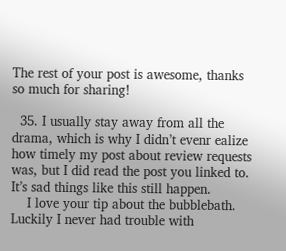The rest of your post is awesome, thanks so much for sharing!

  35. I usually stay away from all the drama, which is why I didn’t evenr ealize how timely my post about review requests was, but I did read the post you linked to. It’s sad things like this still happen.
    I love your tip about the bubblebath. Luckily I never had trouble with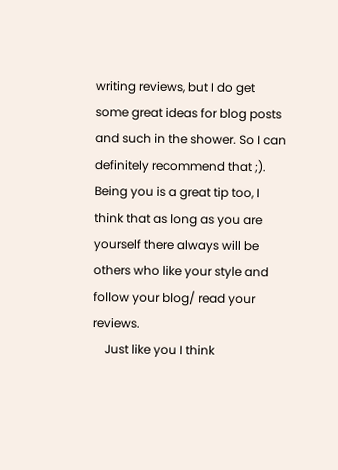writing reviews, but I do get some great ideas for blog posts and such in the shower. So I can definitely recommend that ;). Being you is a great tip too, I think that as long as you are yourself there always will be others who like your style and follow your blog/ read your reviews.
    Just like you I think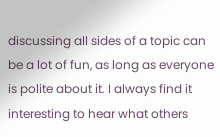discussing all sides of a topic can be a lot of fun, as long as everyone is polite about it. I always find it interesting to hear what others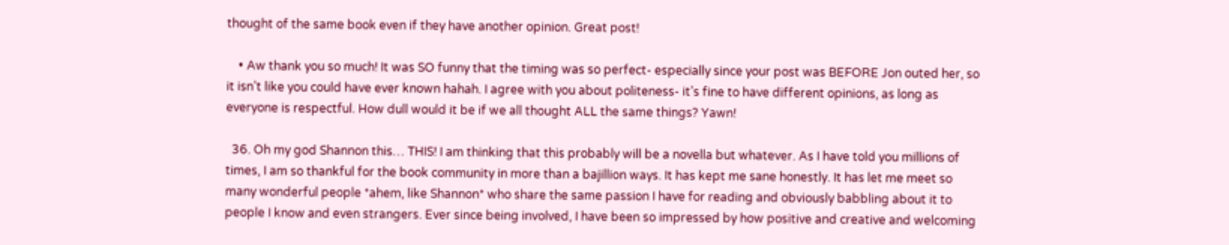thought of the same book even if they have another opinion. Great post!

    • Aw thank you so much! It was SO funny that the timing was so perfect- especially since your post was BEFORE Jon outed her, so it isn’t like you could have ever known hahah. I agree with you about politeness- it’s fine to have different opinions, as long as everyone is respectful. How dull would it be if we all thought ALL the same things? Yawn!

  36. Oh my god Shannon this… THIS! I am thinking that this probably will be a novella but whatever. As I have told you millions of times, I am so thankful for the book community in more than a bajillion ways. It has kept me sane honestly. It has let me meet so many wonderful people *ahem, like Shannon* who share the same passion I have for reading and obviously babbling about it to people I know and even strangers. Ever since being involved, I have been so impressed by how positive and creative and welcoming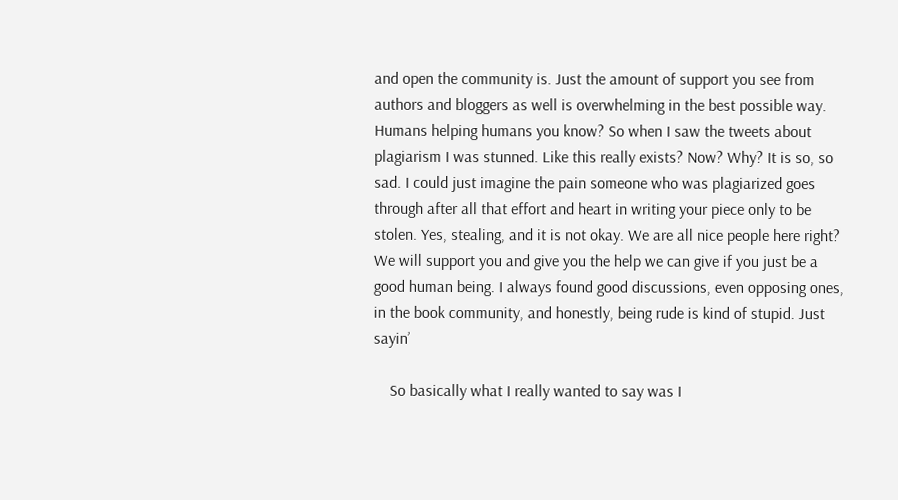and open the community is. Just the amount of support you see from authors and bloggers as well is overwhelming in the best possible way. Humans helping humans you know? So when I saw the tweets about plagiarism I was stunned. Like this really exists? Now? Why? It is so, so sad. I could just imagine the pain someone who was plagiarized goes through after all that effort and heart in writing your piece only to be stolen. Yes, stealing, and it is not okay. We are all nice people here right? We will support you and give you the help we can give if you just be a good human being. I always found good discussions, even opposing ones, in the book community, and honestly, being rude is kind of stupid. Just sayin’

    So basically what I really wanted to say was I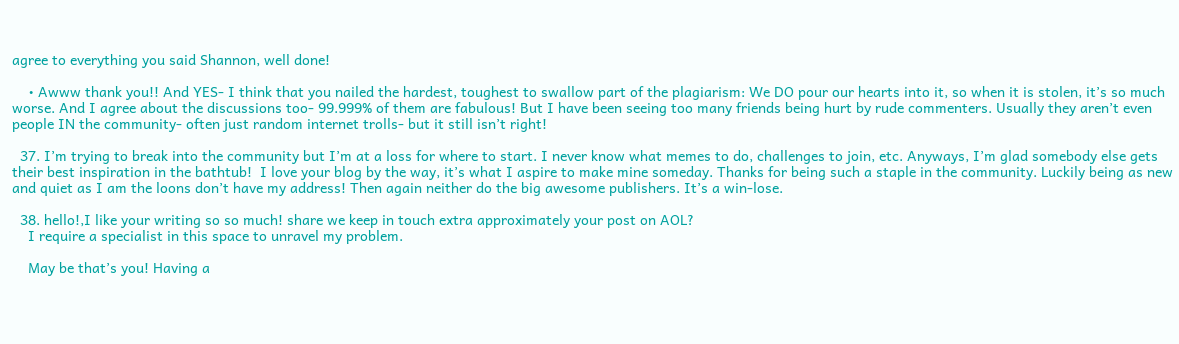agree to everything you said Shannon, well done!

    • Awww thank you!! And YES- I think that you nailed the hardest, toughest to swallow part of the plagiarism: We DO pour our hearts into it, so when it is stolen, it’s so much worse. And I agree about the discussions too- 99.999% of them are fabulous! But I have been seeing too many friends being hurt by rude commenters. Usually they aren’t even people IN the community- often just random internet trolls- but it still isn’t right!

  37. I’m trying to break into the community but I’m at a loss for where to start. I never know what memes to do, challenges to join, etc. Anyways, I’m glad somebody else gets their best inspiration in the bathtub!  I love your blog by the way, it’s what I aspire to make mine someday. Thanks for being such a staple in the community. Luckily being as new and quiet as I am the loons don’t have my address! Then again neither do the big awesome publishers. It’s a win-lose.

  38. hello!,I like your writing so so much! share we keep in touch extra approximately your post on AOL?
    I require a specialist in this space to unravel my problem.

    May be that’s you! Having a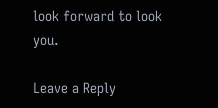look forward to look you.

Leave a Reply